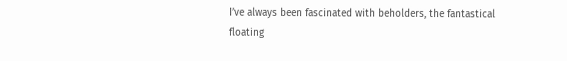I’ve always been fascinated with beholders, the fantastical floating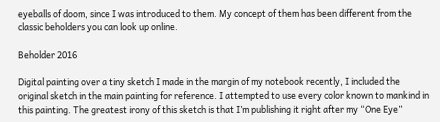eyeballs of doom, since I was introduced to them. My concept of them has been different from the classic beholders you can look up online.

Beholder 2016

Digital painting over a tiny sketch I made in the margin of my notebook recently, I included the original sketch in the main painting for reference. I attempted to use every color known to mankind in this painting. The greatest irony of this sketch is that I’m publishing it right after my “One Eye”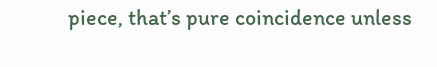piece, that’s pure coincidence unless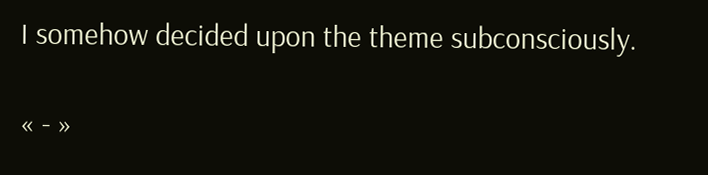I somehow decided upon the theme subconsciously.

« - »